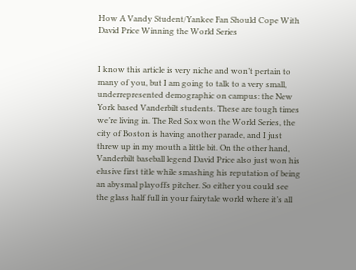How A Vandy Student/Yankee Fan Should Cope With David Price Winning the World Series


I know this article is very niche and won’t pertain to many of you, but I am going to talk to a very small, underrepresented demographic on campus: the New York based Vanderbilt students. These are tough times we’re living in. The Red Sox won the World Series, the city of Boston is having another parade, and I just threw up in my mouth a little bit. On the other hand, Vanderbilt baseball legend David Price also just won his elusive first title while smashing his reputation of being an abysmal playoffs pitcher. So either you could see the glass half full in your fairytale world where it’s all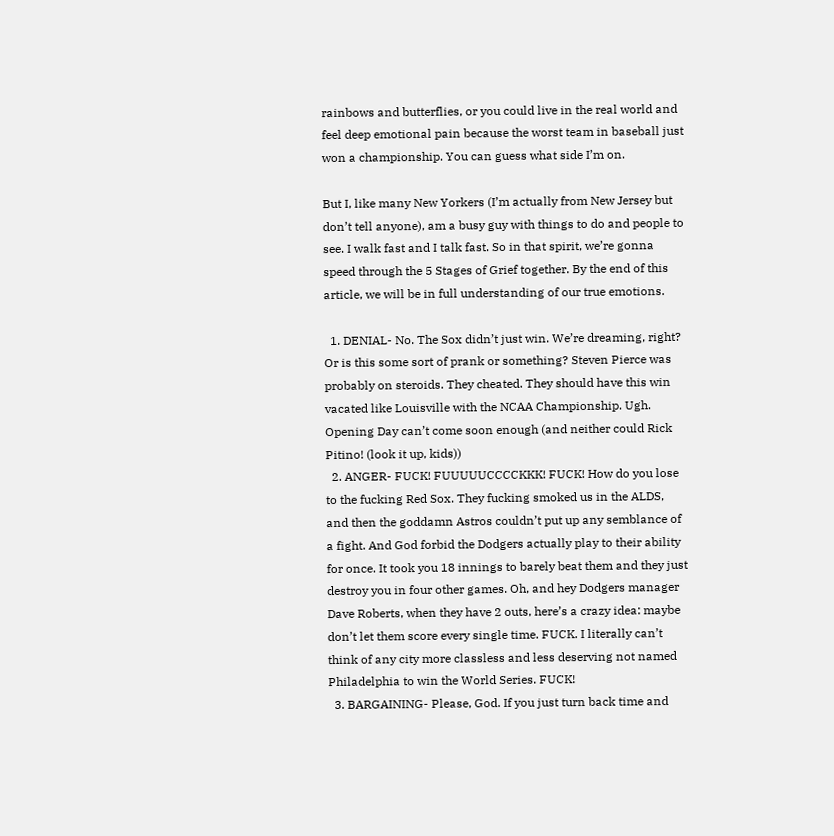rainbows and butterflies, or you could live in the real world and feel deep emotional pain because the worst team in baseball just won a championship. You can guess what side I’m on.

But I, like many New Yorkers (I’m actually from New Jersey but don’t tell anyone), am a busy guy with things to do and people to see. I walk fast and I talk fast. So in that spirit, we’re gonna speed through the 5 Stages of Grief together. By the end of this article, we will be in full understanding of our true emotions.

  1. DENIAL- No. The Sox didn’t just win. We’re dreaming, right? Or is this some sort of prank or something? Steven Pierce was probably on steroids. They cheated. They should have this win vacated like Louisville with the NCAA Championship. Ugh. Opening Day can’t come soon enough (and neither could Rick Pitino! (look it up, kids))
  2. ANGER- FUCK! FUUUUUCCCCKKK! FUCK! How do you lose to the fucking Red Sox. They fucking smoked us in the ALDS, and then the goddamn Astros couldn’t put up any semblance of a fight. And God forbid the Dodgers actually play to their ability for once. It took you 18 innings to barely beat them and they just destroy you in four other games. Oh, and hey Dodgers manager Dave Roberts, when they have 2 outs, here’s a crazy idea: maybe don’t let them score every single time. FUCK. I literally can’t think of any city more classless and less deserving not named Philadelphia to win the World Series. FUCK!
  3. BARGAINING- Please, God. If you just turn back time and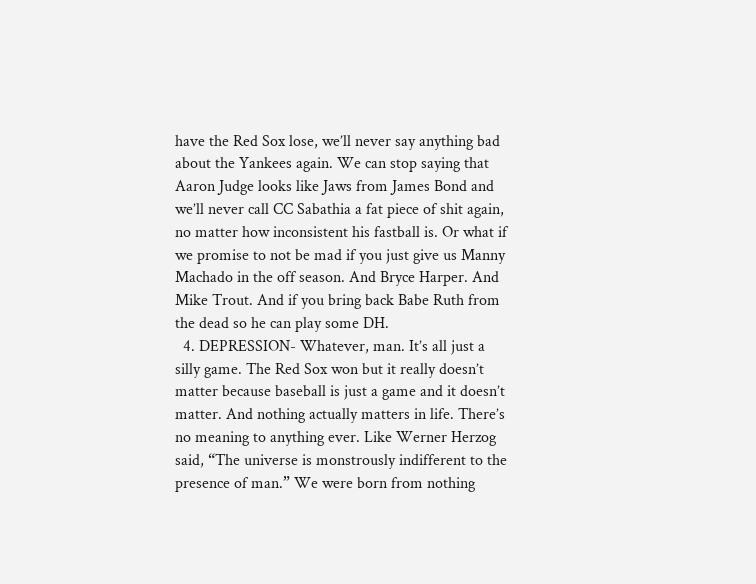have the Red Sox lose, we’ll never say anything bad about the Yankees again. We can stop saying that Aaron Judge looks like Jaws from James Bond and we’ll never call CC Sabathia a fat piece of shit again, no matter how inconsistent his fastball is. Or what if we promise to not be mad if you just give us Manny Machado in the off season. And Bryce Harper. And Mike Trout. And if you bring back Babe Ruth from the dead so he can play some DH.
  4. DEPRESSION- Whatever, man. It’s all just a silly game. The Red Sox won but it really doesn’t matter because baseball is just a game and it doesn’t matter. And nothing actually matters in life. There’s no meaning to anything ever. Like Werner Herzog said, “The universe is monstrously indifferent to the presence of man.” We were born from nothing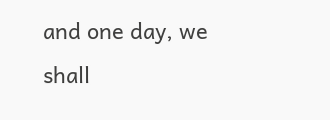and one day, we shall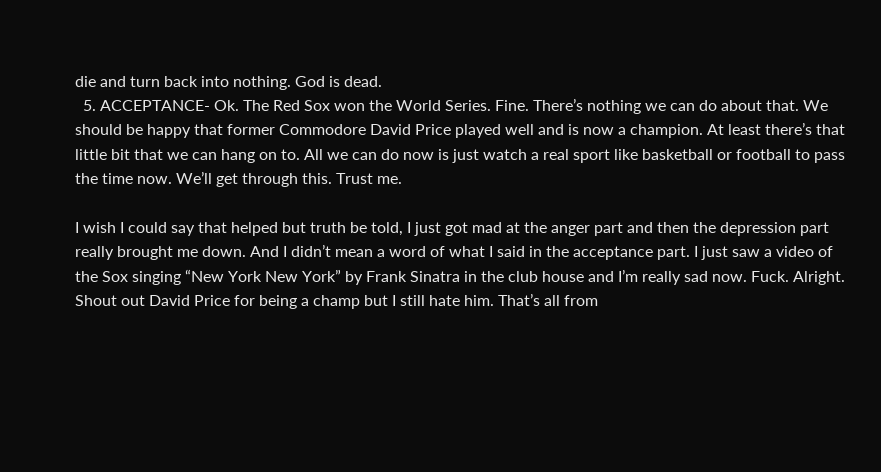die and turn back into nothing. God is dead.
  5. ACCEPTANCE- Ok. The Red Sox won the World Series. Fine. There’s nothing we can do about that. We should be happy that former Commodore David Price played well and is now a champion. At least there’s that little bit that we can hang on to. All we can do now is just watch a real sport like basketball or football to pass the time now. We’ll get through this. Trust me.

I wish I could say that helped but truth be told, I just got mad at the anger part and then the depression part really brought me down. And I didn’t mean a word of what I said in the acceptance part. I just saw a video of the Sox singing “New York New York” by Frank Sinatra in the club house and I’m really sad now. Fuck. Alright. Shout out David Price for being a champ but I still hate him. That’s all from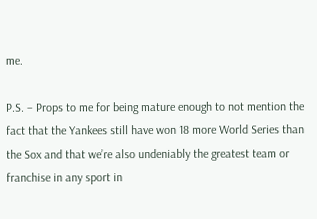me.

P.S. – Props to me for being mature enough to not mention the fact that the Yankees still have won 18 more World Series than the Sox and that we’re also undeniably the greatest team or franchise in any sport in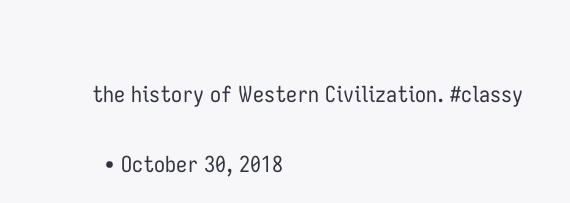the history of Western Civilization. #classy

  • October 30, 2018